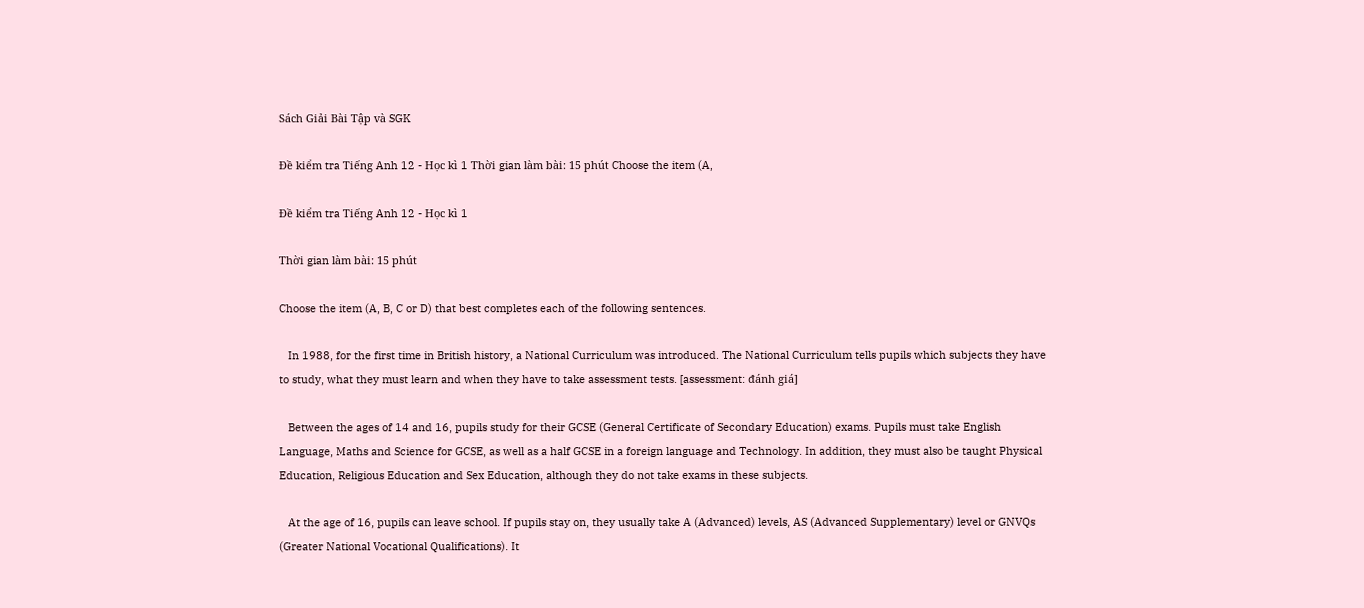Sách Giải Bài Tập và SGK

Đề kiểm tra Tiếng Anh 12 - Học kì 1 Thời gian làm bài: 15 phút Choose the item (A,

Đề kiểm tra Tiếng Anh 12 - Học kì 1

Thời gian làm bài: 15 phút

Choose the item (A, B, C or D) that best completes each of the following sentences.

   In 1988, for the first time in British history, a National Curriculum was introduced. The National Curriculum tells pupils which subjects they have to study, what they must learn and when they have to take assessment tests. [assessment: đánh giá]

   Between the ages of 14 and 16, pupils study for their GCSE (General Certificate of Secondary Education) exams. Pupils must take English Language, Maths and Science for GCSE, as well as a half GCSE in a foreign language and Technology. In addition, they must also be taught Physical Education, Religious Education and Sex Education, although they do not take exams in these subjects.

   At the age of 16, pupils can leave school. If pupils stay on, they usually take A (Advanced) levels, AS (Advanced Supplementary) level or GNVQs (Greater National Vocational Qualifications). It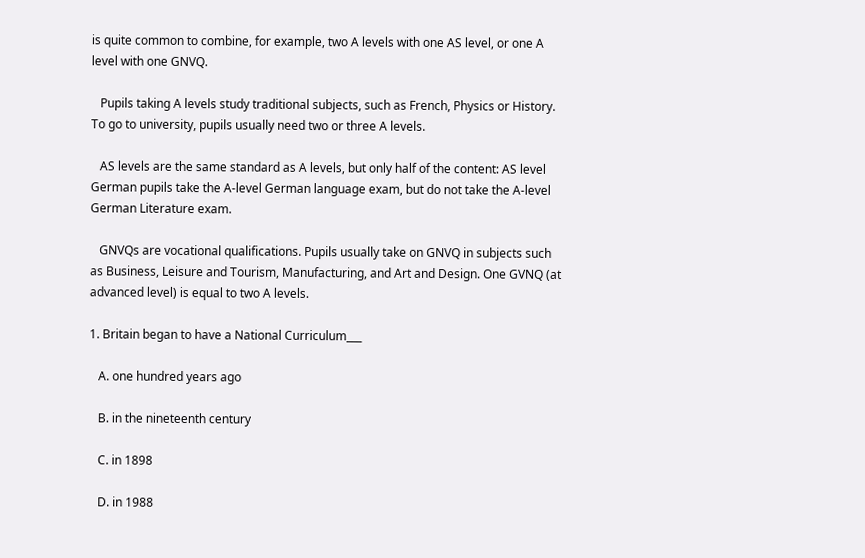is quite common to combine, for example, two A levels with one AS level, or one A level with one GNVQ.

   Pupils taking A levels study traditional subjects, such as French, Physics or History. To go to university, pupils usually need two or three A levels.

   AS levels are the same standard as A levels, but only half of the content: AS level German pupils take the A-level German language exam, but do not take the A-level German Literature exam.

   GNVQs are vocational qualifications. Pupils usually take on GNVQ in subjects such as Business, Leisure and Tourism, Manufacturing, and Art and Design. One GVNQ (at advanced level) is equal to two A levels.

1. Britain began to have a National Curriculum___

   A. one hundred years ago

   B. in the nineteenth century

   C. in 1898

   D. in 1988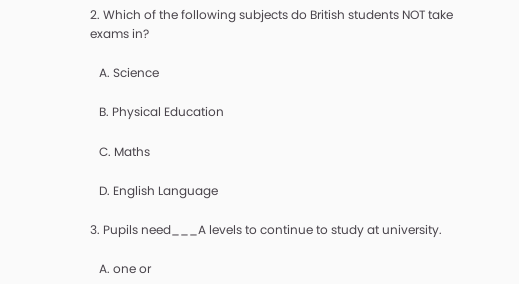2. Which of the following subjects do British students NOT take exams in?

   A. Science

   B. Physical Education

   C. Maths

   D. English Language

3. Pupils need___A levels to continue to study at university.

   A. one or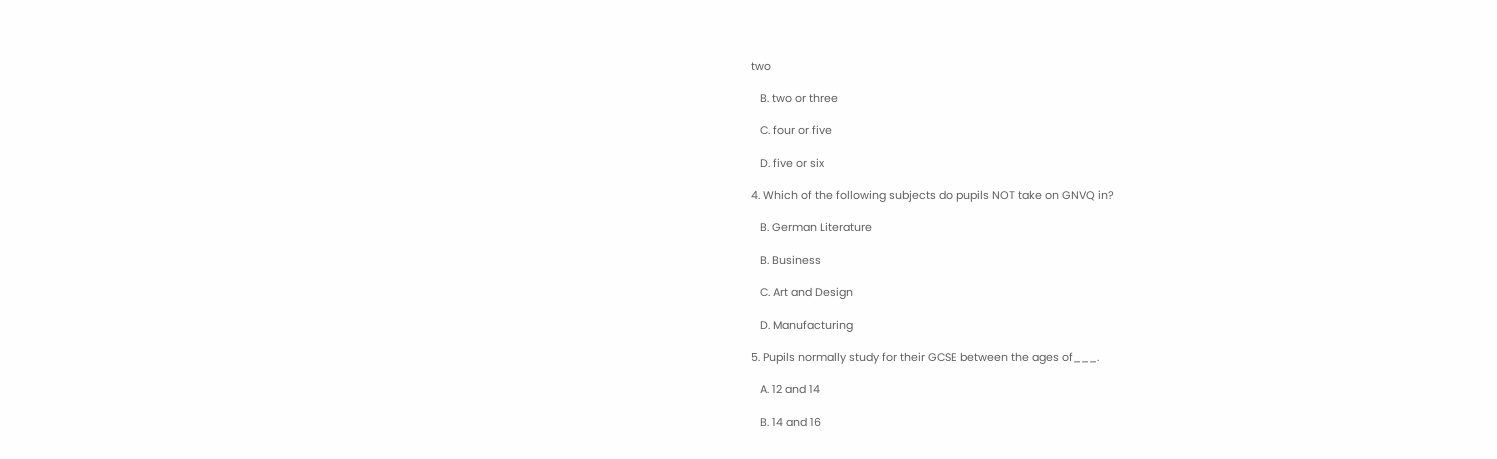two

   B. two or three

   C. four or five

   D. five or six

4. Which of the following subjects do pupils NOT take on GNVQ in?

   B. German Literature

   B. Business

   C. Art and Design

   D. Manufacturing

5. Pupils normally study for their GCSE between the ages of___.

   A. 12 and 14

   B. 14 and 16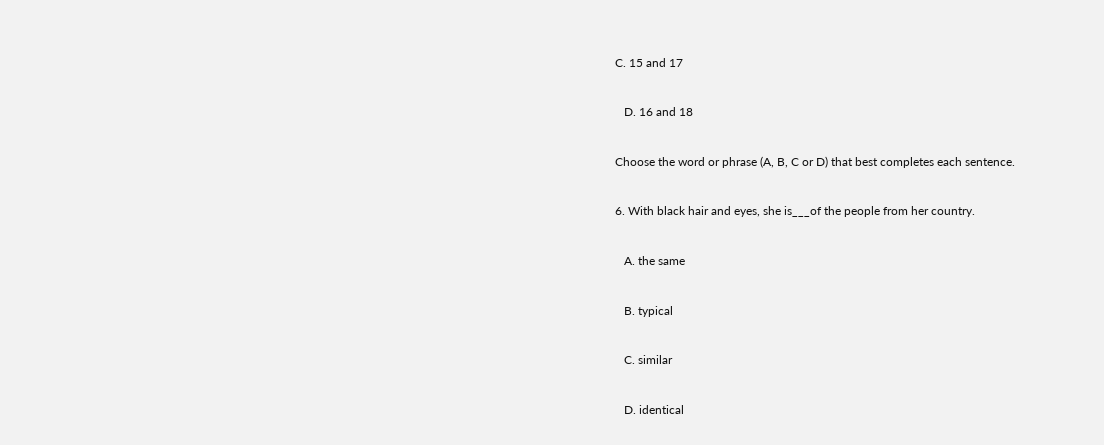C. 15 and 17

   D. 16 and 18

Choose the word or phrase (A, B, C or D) that best completes each sentence.

6. With black hair and eyes, she is___of the people from her country.

   A. the same

   B. typical

   C. similar

   D. identical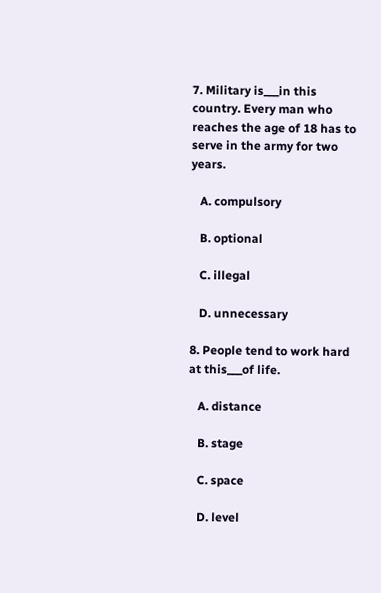7. Military is___in this country. Every man who reaches the age of 18 has to serve in the army for two years.

   A. compulsory

   B. optional

   C. illegal

   D. unnecessary

8. People tend to work hard at this___of life.

   A. distance

   B. stage

   C. space

   D. level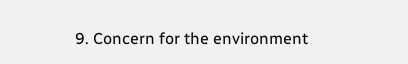9. Concern for the environment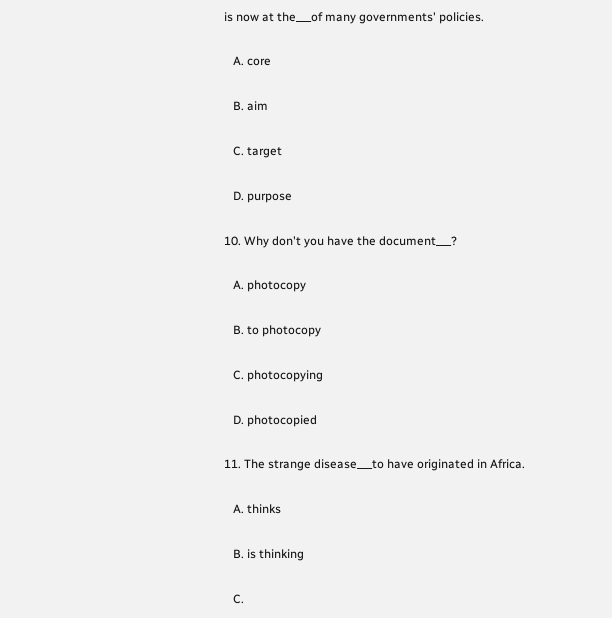is now at the___of many governments' policies.

   A. core

   B. aim

   C. target

   D. purpose

10. Why don't you have the document___?

   A. photocopy

   B. to photocopy

   C. photocopying

   D. photocopied

11. The strange disease___to have originated in Africa.

   A. thinks

   B. is thinking

   C.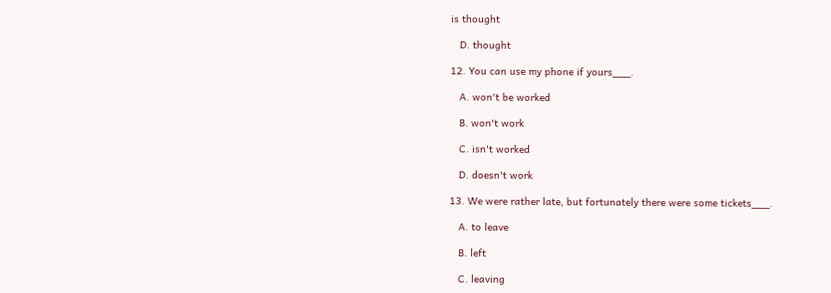is thought

   D. thought

12. You can use my phone if yours___.

   A. won't be worked

   B. won't work

   C. isn't worked

   D. doesn't work

13. We were rather late, but fortunately there were some tickets___.

   A. to leave

   B. left

   C. leaving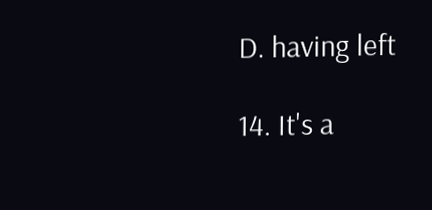D. having left

14. It's a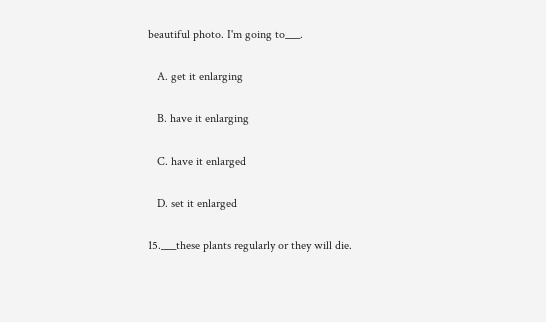beautiful photo. I'm going to___.

   A. get it enlarging

   B. have it enlarging

   C. have it enlarged

   D. set it enlarged

15.___these plants regularly or they will die.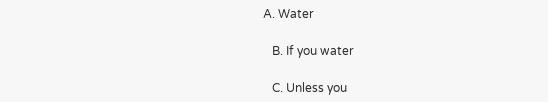A. Water

   B. If you water

   C. Unless you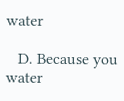water

   D. Because you water